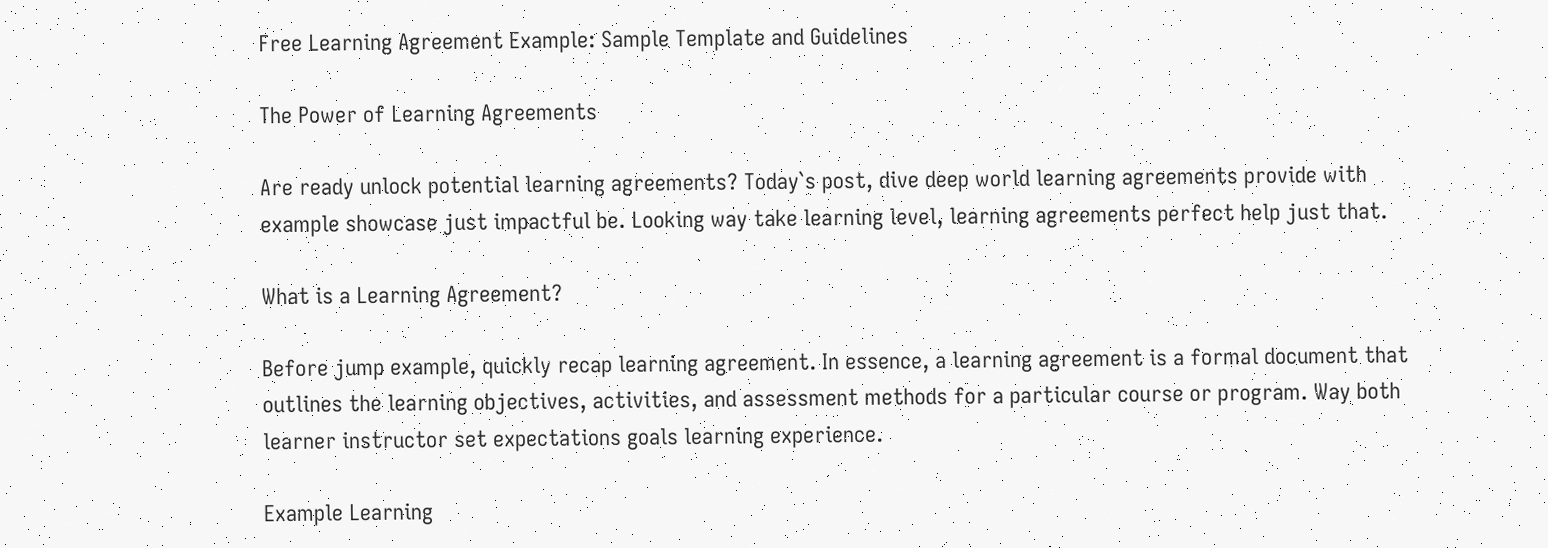Free Learning Agreement Example: Sample Template and Guidelines

The Power of Learning Agreements

Are ready unlock potential learning agreements? Today`s post, dive deep world learning agreements provide with example showcase just impactful be. Looking way take learning level, learning agreements perfect help just that.

What is a Learning Agreement?

Before jump example, quickly recap learning agreement. In essence, a learning agreement is a formal document that outlines the learning objectives, activities, and assessment methods for a particular course or program. Way both learner instructor set expectations goals learning experience.

Example Learning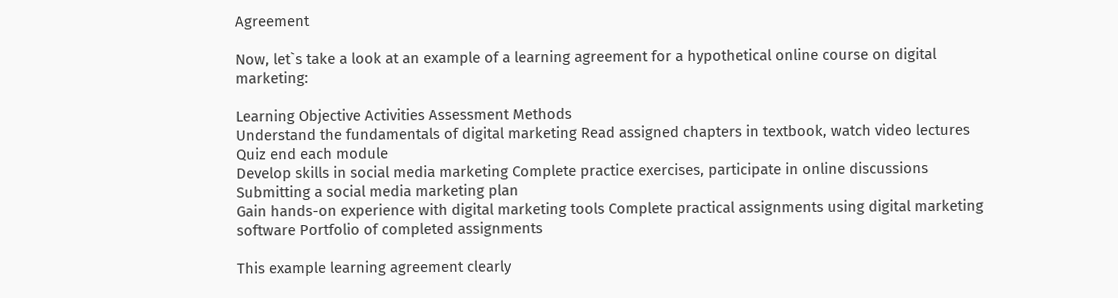Agreement

Now, let`s take a look at an example of a learning agreement for a hypothetical online course on digital marketing:

Learning Objective Activities Assessment Methods
Understand the fundamentals of digital marketing Read assigned chapters in textbook, watch video lectures Quiz end each module
Develop skills in social media marketing Complete practice exercises, participate in online discussions Submitting a social media marketing plan
Gain hands-on experience with digital marketing tools Complete practical assignments using digital marketing software Portfolio of completed assignments

This example learning agreement clearly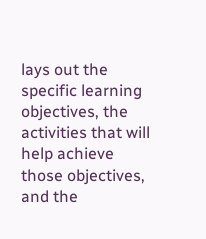lays out the specific learning objectives, the activities that will help achieve those objectives, and the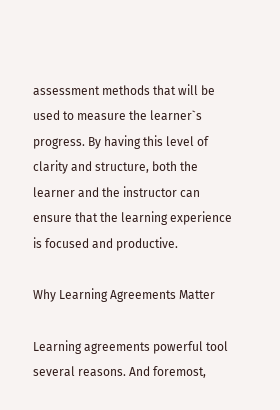assessment methods that will be used to measure the learner`s progress. By having this level of clarity and structure, both the learner and the instructor can ensure that the learning experience is focused and productive.

Why Learning Agreements Matter

Learning agreements powerful tool several reasons. And foremost,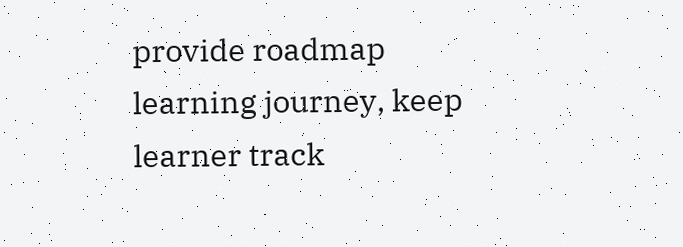provide roadmap learning journey, keep learner track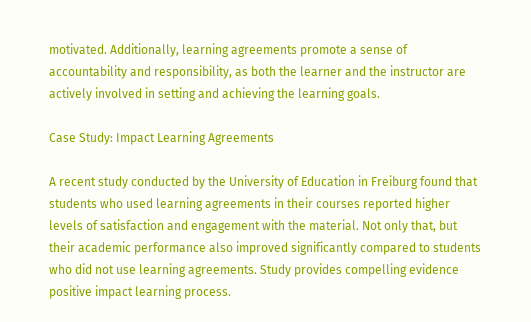motivated. Additionally, learning agreements promote a sense of accountability and responsibility, as both the learner and the instructor are actively involved in setting and achieving the learning goals.

Case Study: Impact Learning Agreements

A recent study conducted by the University of Education in Freiburg found that students who used learning agreements in their courses reported higher levels of satisfaction and engagement with the material. Not only that, but their academic performance also improved significantly compared to students who did not use learning agreements. Study provides compelling evidence positive impact learning process.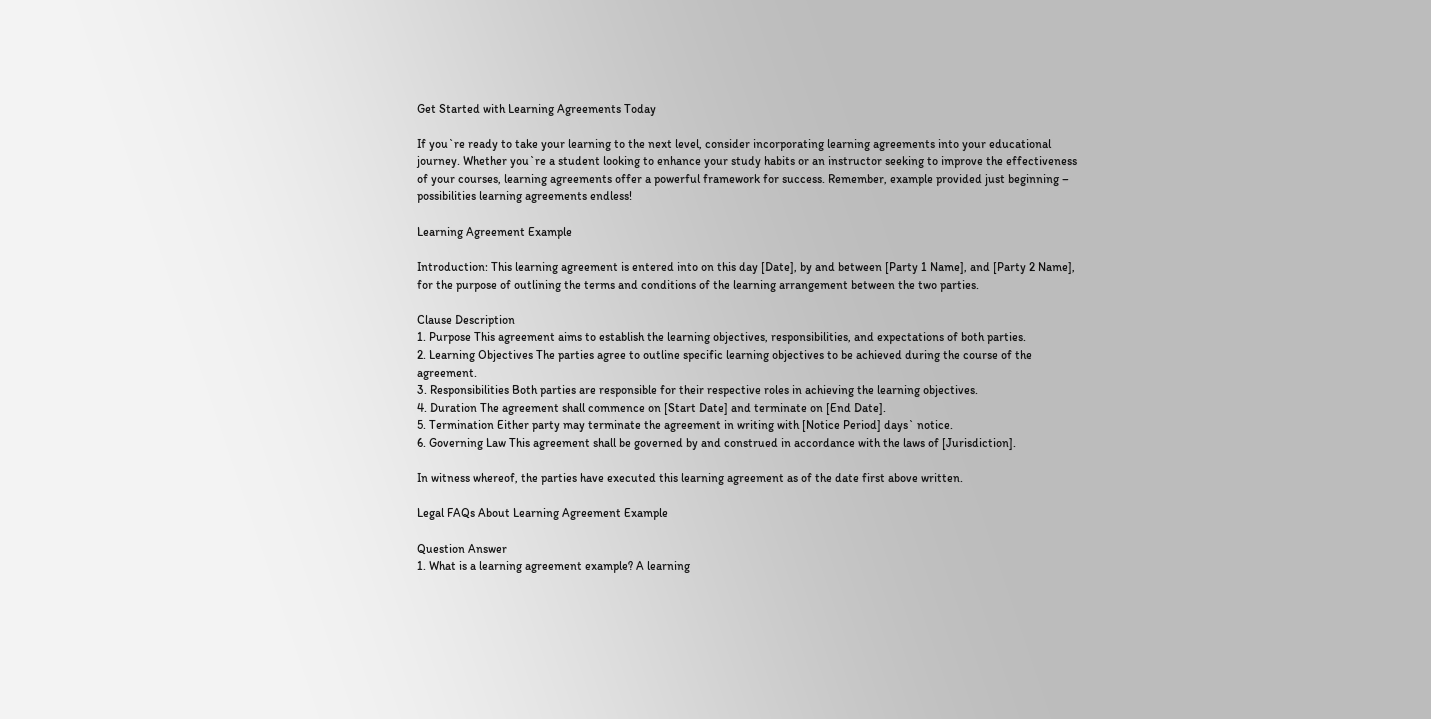Get Started with Learning Agreements Today

If you`re ready to take your learning to the next level, consider incorporating learning agreements into your educational journey. Whether you`re a student looking to enhance your study habits or an instructor seeking to improve the effectiveness of your courses, learning agreements offer a powerful framework for success. Remember, example provided just beginning – possibilities learning agreements endless!

Learning Agreement Example

Introduction: This learning agreement is entered into on this day [Date], by and between [Party 1 Name], and [Party 2 Name], for the purpose of outlining the terms and conditions of the learning arrangement between the two parties.

Clause Description
1. Purpose This agreement aims to establish the learning objectives, responsibilities, and expectations of both parties.
2. Learning Objectives The parties agree to outline specific learning objectives to be achieved during the course of the agreement.
3. Responsibilities Both parties are responsible for their respective roles in achieving the learning objectives.
4. Duration The agreement shall commence on [Start Date] and terminate on [End Date].
5. Termination Either party may terminate the agreement in writing with [Notice Period] days` notice.
6. Governing Law This agreement shall be governed by and construed in accordance with the laws of [Jurisdiction].

In witness whereof, the parties have executed this learning agreement as of the date first above written.

Legal FAQs About Learning Agreement Example

Question Answer
1. What is a learning agreement example? A learning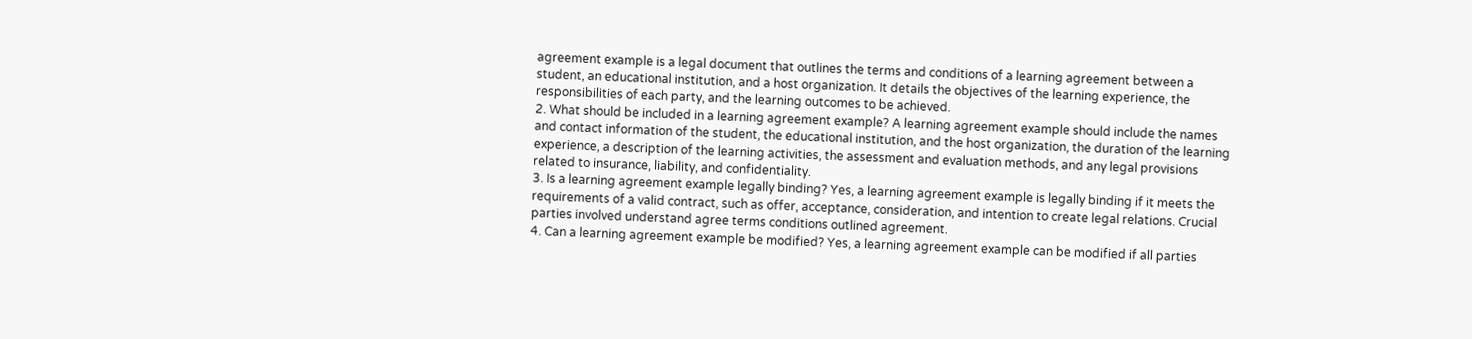agreement example is a legal document that outlines the terms and conditions of a learning agreement between a student, an educational institution, and a host organization. It details the objectives of the learning experience, the responsibilities of each party, and the learning outcomes to be achieved.
2. What should be included in a learning agreement example? A learning agreement example should include the names and contact information of the student, the educational institution, and the host organization, the duration of the learning experience, a description of the learning activities, the assessment and evaluation methods, and any legal provisions related to insurance, liability, and confidentiality.
3. Is a learning agreement example legally binding? Yes, a learning agreement example is legally binding if it meets the requirements of a valid contract, such as offer, acceptance, consideration, and intention to create legal relations. Crucial parties involved understand agree terms conditions outlined agreement.
4. Can a learning agreement example be modified? Yes, a learning agreement example can be modified if all parties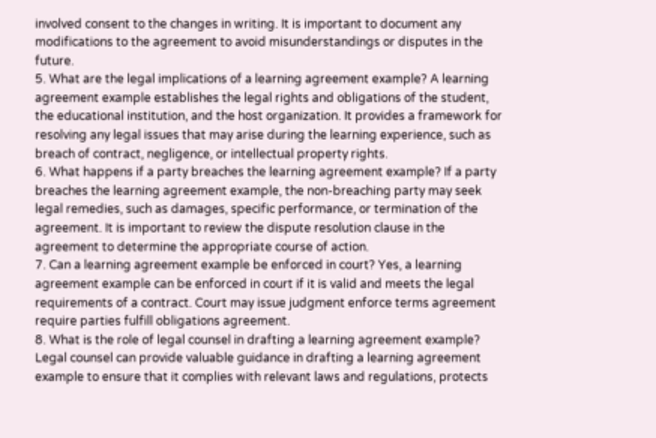involved consent to the changes in writing. It is important to document any modifications to the agreement to avoid misunderstandings or disputes in the future.
5. What are the legal implications of a learning agreement example? A learning agreement example establishes the legal rights and obligations of the student, the educational institution, and the host organization. It provides a framework for resolving any legal issues that may arise during the learning experience, such as breach of contract, negligence, or intellectual property rights.
6. What happens if a party breaches the learning agreement example? If a party breaches the learning agreement example, the non-breaching party may seek legal remedies, such as damages, specific performance, or termination of the agreement. It is important to review the dispute resolution clause in the agreement to determine the appropriate course of action.
7. Can a learning agreement example be enforced in court? Yes, a learning agreement example can be enforced in court if it is valid and meets the legal requirements of a contract. Court may issue judgment enforce terms agreement require parties fulfill obligations agreement.
8. What is the role of legal counsel in drafting a learning agreement example? Legal counsel can provide valuable guidance in drafting a learning agreement example to ensure that it complies with relevant laws and regulations, protects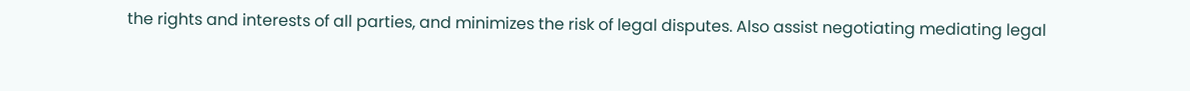the rights and interests of all parties, and minimizes the risk of legal disputes. Also assist negotiating mediating legal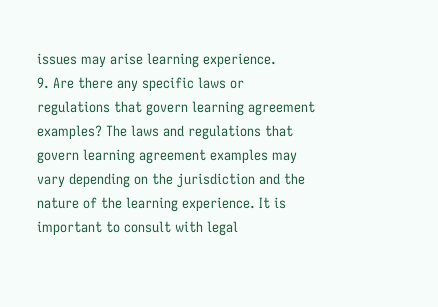issues may arise learning experience.
9. Are there any specific laws or regulations that govern learning agreement examples? The laws and regulations that govern learning agreement examples may vary depending on the jurisdiction and the nature of the learning experience. It is important to consult with legal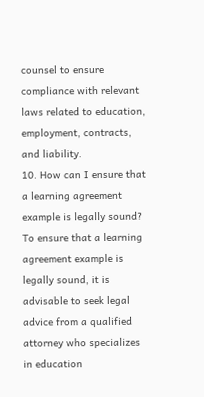counsel to ensure compliance with relevant laws related to education, employment, contracts, and liability.
10. How can I ensure that a learning agreement example is legally sound? To ensure that a learning agreement example is legally sound, it is advisable to seek legal advice from a qualified attorney who specializes in education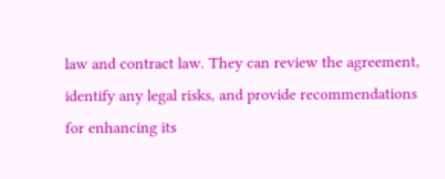law and contract law. They can review the agreement, identify any legal risks, and provide recommendations for enhancing its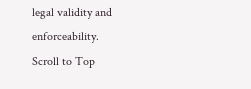legal validity and enforceability.
Scroll to Top